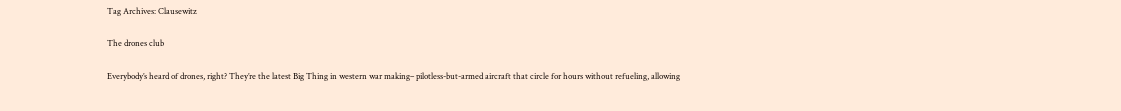Tag Archives: Clausewitz

The drones club

Everybody’s heard of drones, right? They’re the latest Big Thing in western war making– pilotless-but-armed aircraft that circle for hours without refueling, allowing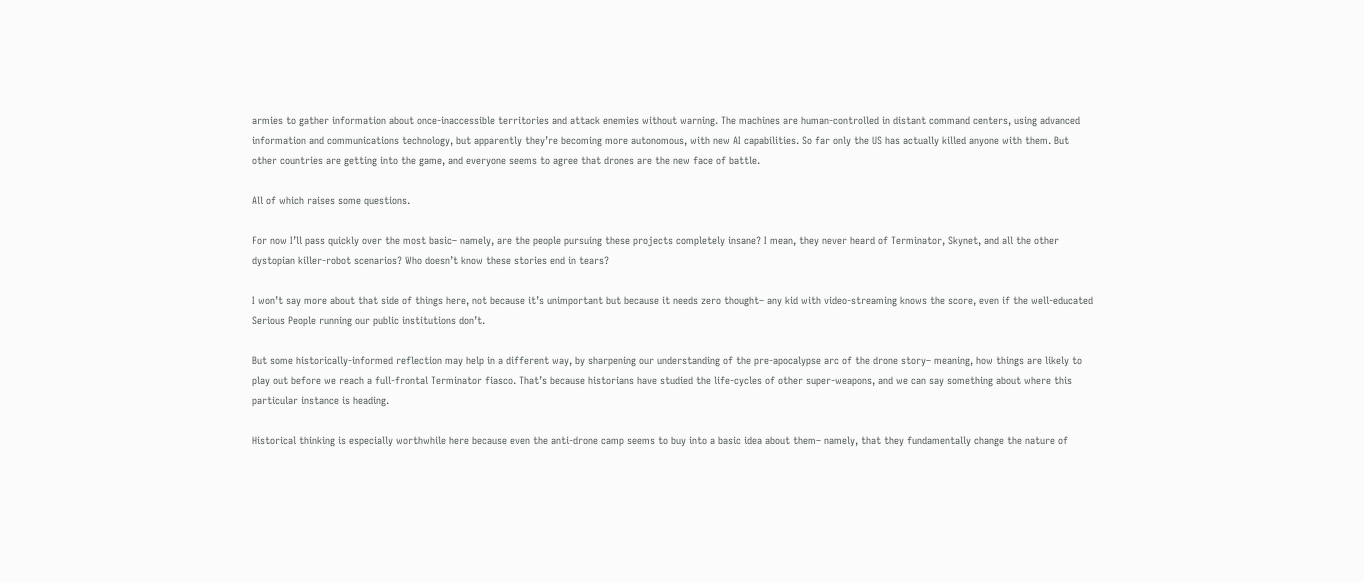armies to gather information about once-inaccessible territories and attack enemies without warning. The machines are human-controlled in distant command centers, using advanced information and communications technology, but apparently they’re becoming more autonomous, with new AI capabilities. So far only the US has actually killed anyone with them. But other countries are getting into the game, and everyone seems to agree that drones are the new face of battle.

All of which raises some questions.

For now I’ll pass quickly over the most basic– namely, are the people pursuing these projects completely insane? I mean, they never heard of Terminator, Skynet, and all the other dystopian killer-robot scenarios? Who doesn’t know these stories end in tears?

I won’t say more about that side of things here, not because it’s unimportant but because it needs zero thought– any kid with video-streaming knows the score, even if the well-educated Serious People running our public institutions don’t.

But some historically-informed reflection may help in a different way, by sharpening our understanding of the pre-apocalypse arc of the drone story– meaning, how things are likely to play out before we reach a full-frontal Terminator fiasco. That’s because historians have studied the life-cycles of other super-weapons, and we can say something about where this particular instance is heading.

Historical thinking is especially worthwhile here because even the anti-drone camp seems to buy into a basic idea about them– namely, that they fundamentally change the nature of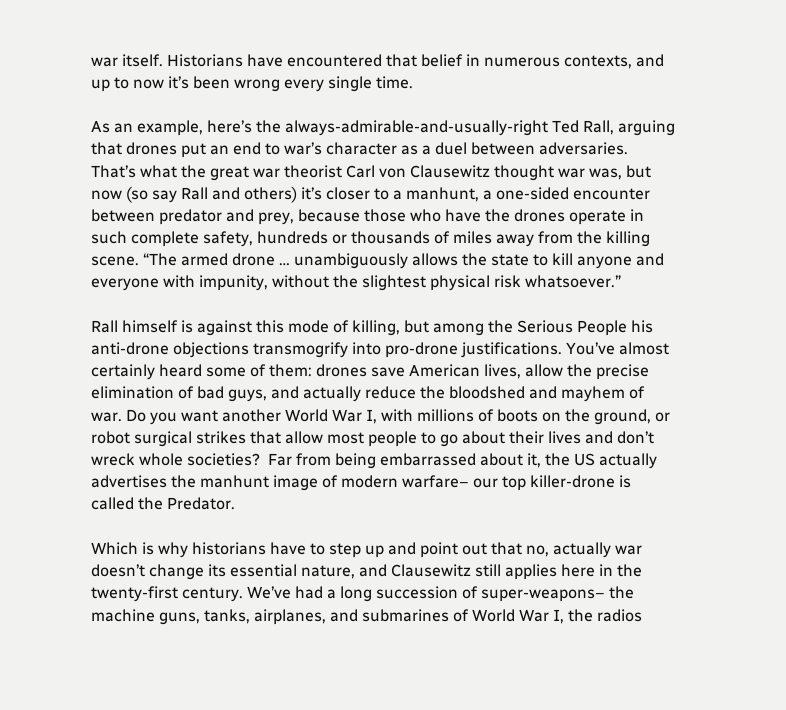war itself. Historians have encountered that belief in numerous contexts, and up to now it’s been wrong every single time.

As an example, here’s the always-admirable-and-usually-right Ted Rall, arguing that drones put an end to war’s character as a duel between adversaries. That’s what the great war theorist Carl von Clausewitz thought war was, but now (so say Rall and others) it’s closer to a manhunt, a one-sided encounter between predator and prey, because those who have the drones operate in such complete safety, hundreds or thousands of miles away from the killing scene. “The armed drone … unambiguously allows the state to kill anyone and everyone with impunity, without the slightest physical risk whatsoever.”

Rall himself is against this mode of killing, but among the Serious People his anti-drone objections transmogrify into pro-drone justifications. You’ve almost certainly heard some of them: drones save American lives, allow the precise elimination of bad guys, and actually reduce the bloodshed and mayhem of war. Do you want another World War I, with millions of boots on the ground, or robot surgical strikes that allow most people to go about their lives and don’t wreck whole societies?  Far from being embarrassed about it, the US actually advertises the manhunt image of modern warfare– our top killer-drone is called the Predator.

Which is why historians have to step up and point out that no, actually war doesn’t change its essential nature, and Clausewitz still applies here in the twenty-first century. We’ve had a long succession of super-weapons– the machine guns, tanks, airplanes, and submarines of World War I, the radios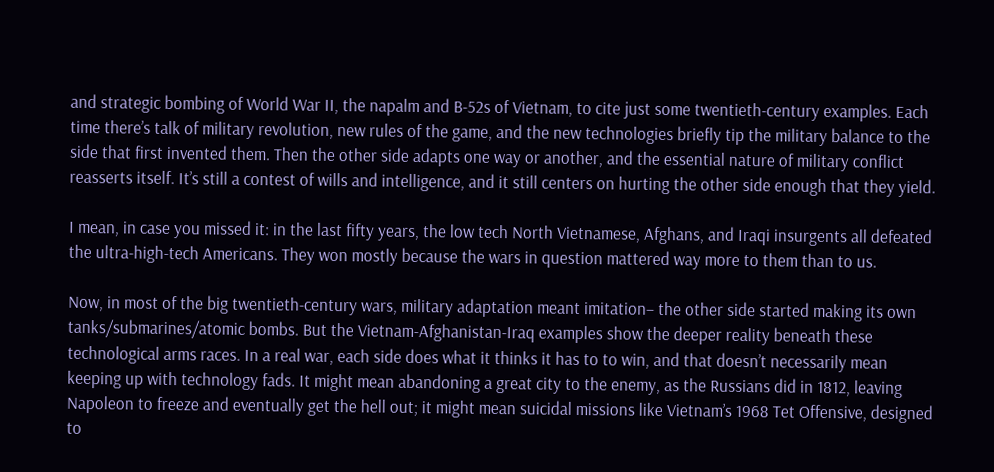and strategic bombing of World War II, the napalm and B-52s of Vietnam, to cite just some twentieth-century examples. Each time there’s talk of military revolution, new rules of the game, and the new technologies briefly tip the military balance to the side that first invented them. Then the other side adapts one way or another, and the essential nature of military conflict reasserts itself. It’s still a contest of wills and intelligence, and it still centers on hurting the other side enough that they yield.

I mean, in case you missed it: in the last fifty years, the low tech North Vietnamese, Afghans, and Iraqi insurgents all defeated the ultra-high-tech Americans. They won mostly because the wars in question mattered way more to them than to us.

Now, in most of the big twentieth-century wars, military adaptation meant imitation– the other side started making its own tanks/submarines/atomic bombs. But the Vietnam-Afghanistan-Iraq examples show the deeper reality beneath these technological arms races. In a real war, each side does what it thinks it has to to win, and that doesn’t necessarily mean keeping up with technology fads. It might mean abandoning a great city to the enemy, as the Russians did in 1812, leaving Napoleon to freeze and eventually get the hell out; it might mean suicidal missions like Vietnam’s 1968 Tet Offensive, designed to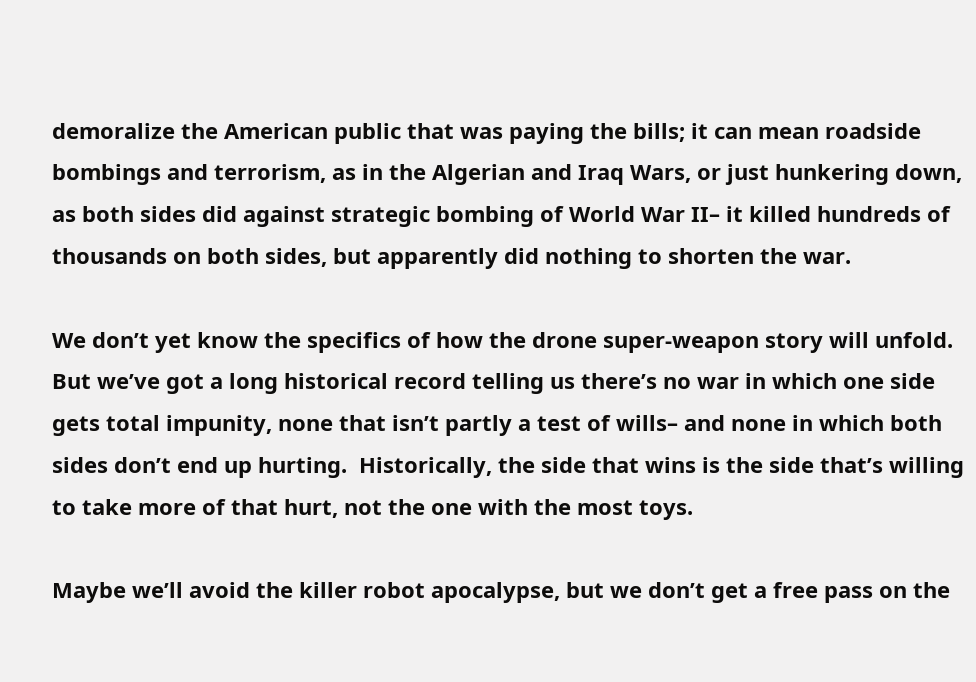demoralize the American public that was paying the bills; it can mean roadside bombings and terrorism, as in the Algerian and Iraq Wars, or just hunkering down, as both sides did against strategic bombing of World War II– it killed hundreds of thousands on both sides, but apparently did nothing to shorten the war.

We don’t yet know the specifics of how the drone super-weapon story will unfold. But we’ve got a long historical record telling us there’s no war in which one side gets total impunity, none that isn’t partly a test of wills– and none in which both sides don’t end up hurting.  Historically, the side that wins is the side that’s willing to take more of that hurt, not the one with the most toys.

Maybe we’ll avoid the killer robot apocalypse, but we don’t get a free pass on the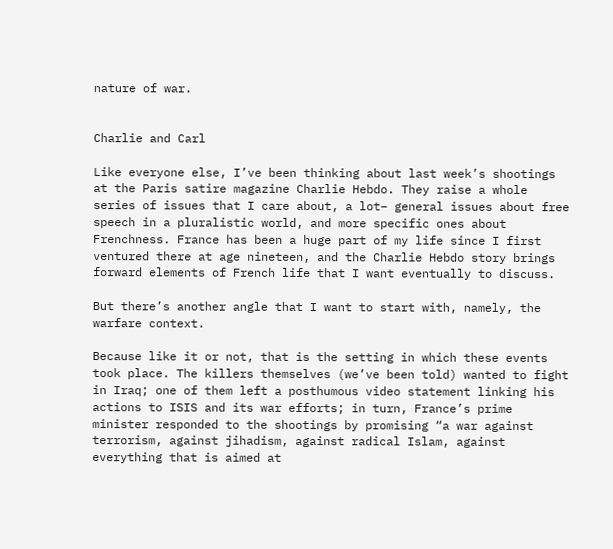nature of war.


Charlie and Carl

Like everyone else, I’ve been thinking about last week’s shootings at the Paris satire magazine Charlie Hebdo. They raise a whole series of issues that I care about, a lot– general issues about free speech in a pluralistic world, and more specific ones about Frenchness. France has been a huge part of my life since I first ventured there at age nineteen, and the Charlie Hebdo story brings forward elements of French life that I want eventually to discuss.

But there’s another angle that I want to start with, namely, the warfare context.

Because like it or not, that is the setting in which these events took place. The killers themselves (we’ve been told) wanted to fight in Iraq; one of them left a posthumous video statement linking his actions to ISIS and its war efforts; in turn, France’s prime minister responded to the shootings by promising “a war against terrorism, against jihadism, against radical Islam, against everything that is aimed at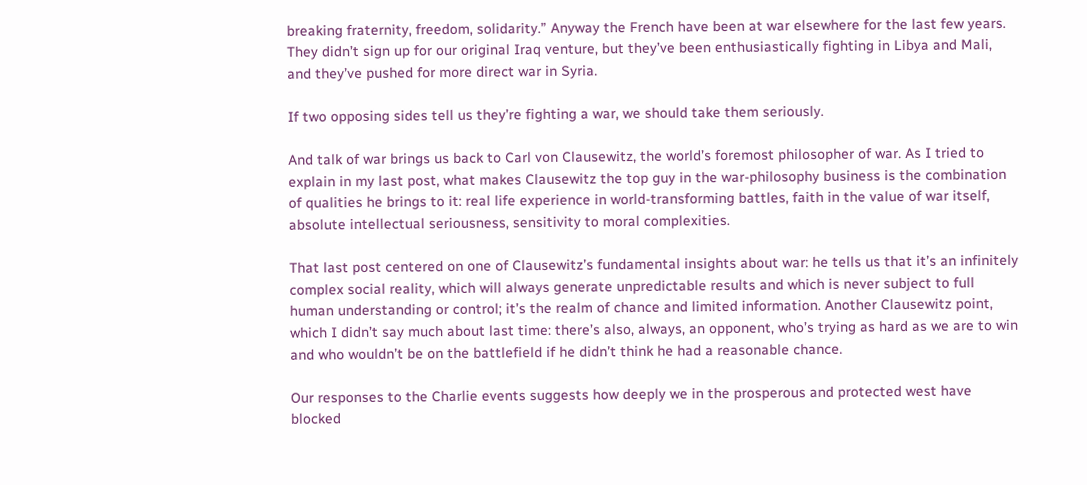breaking fraternity, freedom, solidarity.” Anyway the French have been at war elsewhere for the last few years.  They didn’t sign up for our original Iraq venture, but they’ve been enthusiastically fighting in Libya and Mali, and they’ve pushed for more direct war in Syria.

If two opposing sides tell us they’re fighting a war, we should take them seriously.

And talk of war brings us back to Carl von Clausewitz, the world’s foremost philosopher of war. As I tried to explain in my last post, what makes Clausewitz the top guy in the war-philosophy business is the combination of qualities he brings to it: real life experience in world-transforming battles, faith in the value of war itself, absolute intellectual seriousness, sensitivity to moral complexities.

That last post centered on one of Clausewitz’s fundamental insights about war: he tells us that it’s an infinitely complex social reality, which will always generate unpredictable results and which is never subject to full human understanding or control; it’s the realm of chance and limited information. Another Clausewitz point, which I didn’t say much about last time: there’s also, always, an opponent, who’s trying as hard as we are to win and who wouldn’t be on the battlefield if he didn’t think he had a reasonable chance.

Our responses to the Charlie events suggests how deeply we in the prosperous and protected west have blocked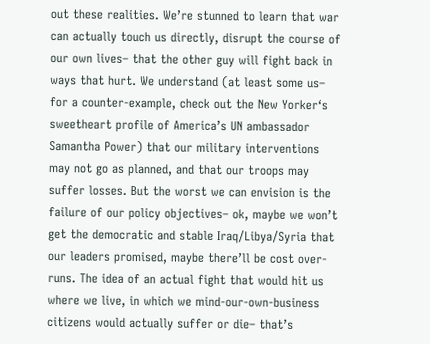out these realities. We’re stunned to learn that war can actually touch us directly, disrupt the course of our own lives– that the other guy will fight back in ways that hurt. We understand (at least some us– for a counter-example, check out the New Yorker‘s sweetheart profile of America’s UN ambassador Samantha Power) that our military interventions may not go as planned, and that our troops may suffer losses. But the worst we can envision is the failure of our policy objectives– ok, maybe we won’t get the democratic and stable Iraq/Libya/Syria that our leaders promised, maybe there’ll be cost over-runs. The idea of an actual fight that would hit us where we live, in which we mind-our-own-business citizens would actually suffer or die– that’s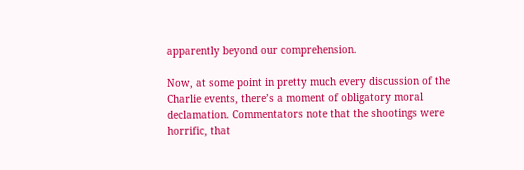apparently beyond our comprehension.

Now, at some point in pretty much every discussion of the Charlie events, there’s a moment of obligatory moral declamation. Commentators note that the shootings were horrific, that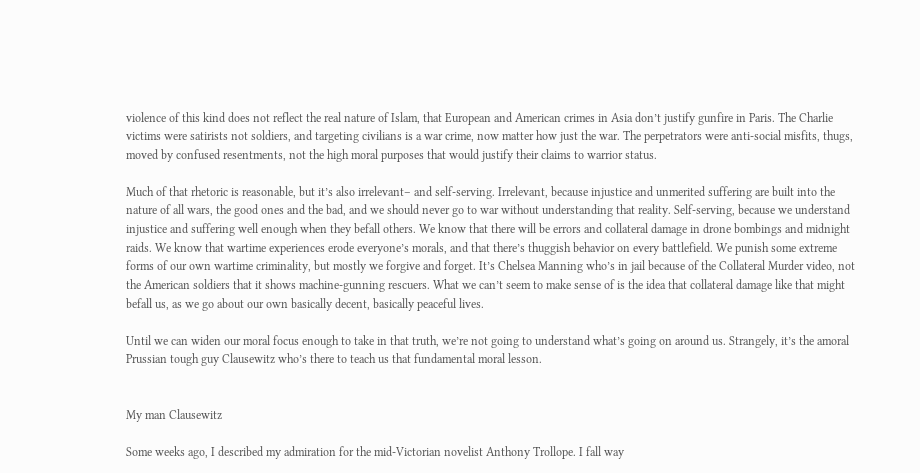violence of this kind does not reflect the real nature of Islam, that European and American crimes in Asia don’t justify gunfire in Paris. The Charlie victims were satirists not soldiers, and targeting civilians is a war crime, now matter how just the war. The perpetrators were anti-social misfits, thugs, moved by confused resentments, not the high moral purposes that would justify their claims to warrior status.

Much of that rhetoric is reasonable, but it’s also irrelevant– and self-serving. Irrelevant, because injustice and unmerited suffering are built into the nature of all wars, the good ones and the bad, and we should never go to war without understanding that reality. Self-serving, because we understand injustice and suffering well enough when they befall others. We know that there will be errors and collateral damage in drone bombings and midnight raids. We know that wartime experiences erode everyone’s morals, and that there’s thuggish behavior on every battlefield. We punish some extreme forms of our own wartime criminality, but mostly we forgive and forget. It’s Chelsea Manning who’s in jail because of the Collateral Murder video, not the American soldiers that it shows machine-gunning rescuers. What we can’t seem to make sense of is the idea that collateral damage like that might befall us, as we go about our own basically decent, basically peaceful lives.

Until we can widen our moral focus enough to take in that truth, we’re not going to understand what’s going on around us. Strangely, it’s the amoral Prussian tough guy Clausewitz who’s there to teach us that fundamental moral lesson.


My man Clausewitz

Some weeks ago, I described my admiration for the mid-Victorian novelist Anthony Trollope. I fall way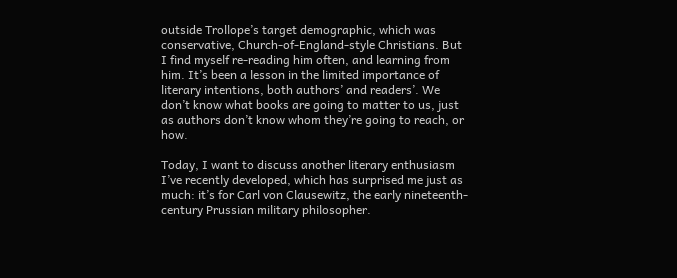outside Trollope’s target demographic, which was conservative, Church-of-England-style Christians. But I find myself re-reading him often, and learning from him. It’s been a lesson in the limited importance of literary intentions, both authors’ and readers’. We don’t know what books are going to matter to us, just as authors don’t know whom they’re going to reach, or how.

Today, I want to discuss another literary enthusiasm I’ve recently developed, which has surprised me just as much: it’s for Carl von Clausewitz, the early nineteenth-century Prussian military philosopher.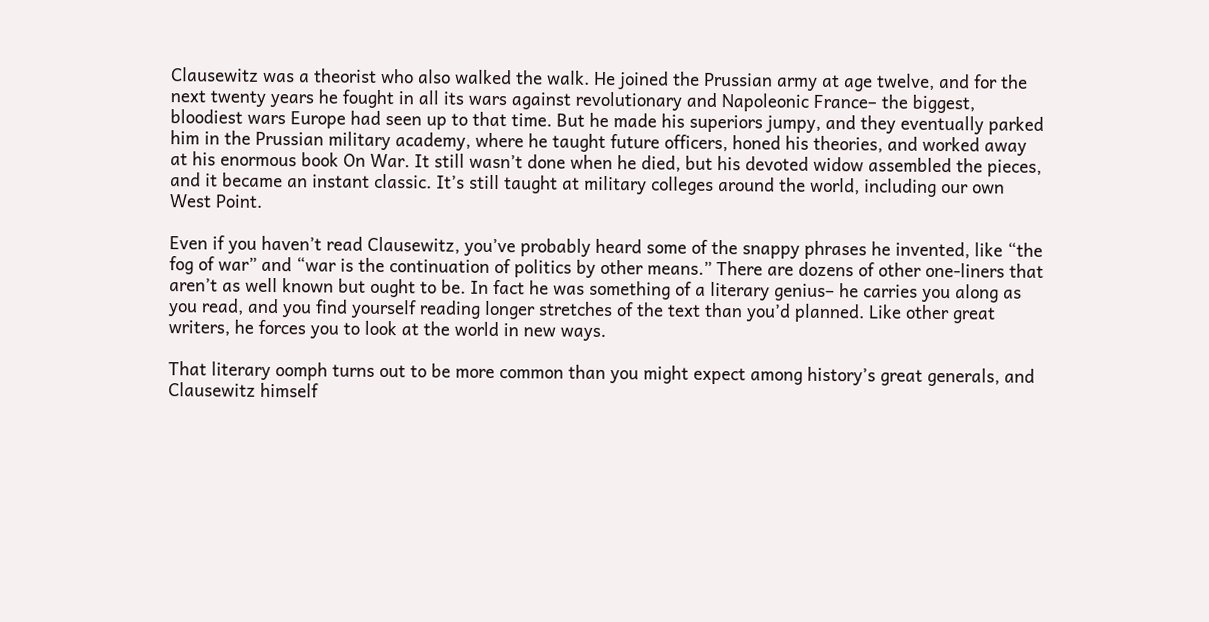Clausewitz was a theorist who also walked the walk. He joined the Prussian army at age twelve, and for the next twenty years he fought in all its wars against revolutionary and Napoleonic France– the biggest, bloodiest wars Europe had seen up to that time. But he made his superiors jumpy, and they eventually parked him in the Prussian military academy, where he taught future officers, honed his theories, and worked away at his enormous book On War. It still wasn’t done when he died, but his devoted widow assembled the pieces, and it became an instant classic. It’s still taught at military colleges around the world, including our own West Point.

Even if you haven’t read Clausewitz, you’ve probably heard some of the snappy phrases he invented, like “the fog of war” and “war is the continuation of politics by other means.” There are dozens of other one-liners that aren’t as well known but ought to be. In fact he was something of a literary genius– he carries you along as you read, and you find yourself reading longer stretches of the text than you’d planned. Like other great writers, he forces you to look at the world in new ways.

That literary oomph turns out to be more common than you might expect among history’s great generals, and Clausewitz himself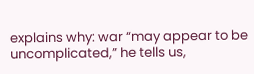explains why: war “may appear to be uncomplicated,” he tells us,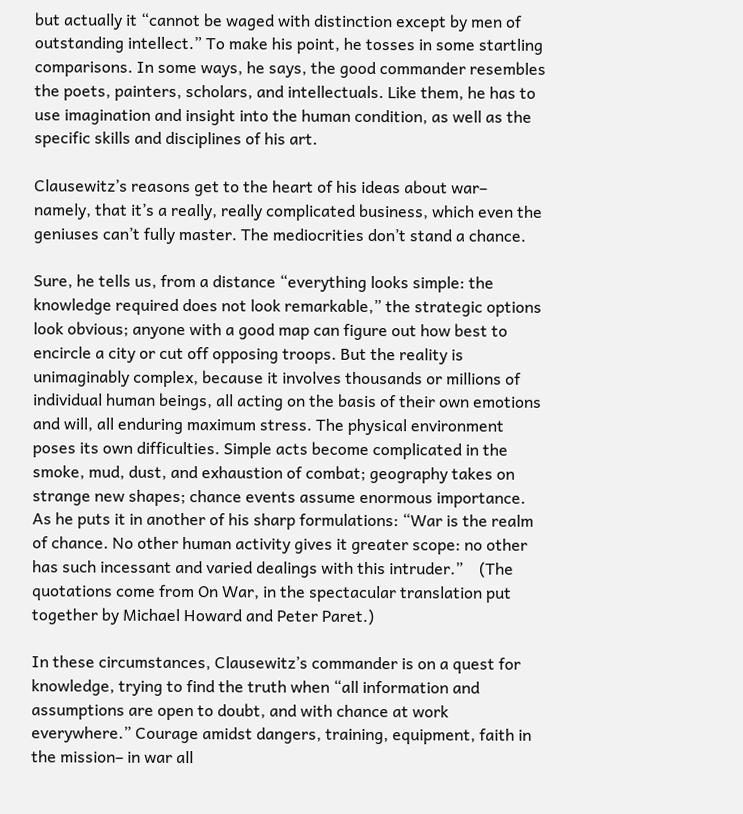but actually it “cannot be waged with distinction except by men of outstanding intellect.” To make his point, he tosses in some startling comparisons. In some ways, he says, the good commander resembles the poets, painters, scholars, and intellectuals. Like them, he has to use imagination and insight into the human condition, as well as the specific skills and disciplines of his art.

Clausewitz’s reasons get to the heart of his ideas about war– namely, that it’s a really, really complicated business, which even the geniuses can’t fully master. The mediocrities don’t stand a chance.

Sure, he tells us, from a distance “everything looks simple: the knowledge required does not look remarkable,” the strategic options look obvious; anyone with a good map can figure out how best to encircle a city or cut off opposing troops. But the reality is unimaginably complex, because it involves thousands or millions of individual human beings, all acting on the basis of their own emotions and will, all enduring maximum stress. The physical environment poses its own difficulties. Simple acts become complicated in the smoke, mud, dust, and exhaustion of combat; geography takes on strange new shapes; chance events assume enormous importance. As he puts it in another of his sharp formulations: “War is the realm of chance. No other human activity gives it greater scope: no other has such incessant and varied dealings with this intruder.”    (The quotations come from On War, in the spectacular translation put together by Michael Howard and Peter Paret.)

In these circumstances, Clausewitz’s commander is on a quest for knowledge, trying to find the truth when “all information and assumptions are open to doubt, and with chance at work everywhere.” Courage amidst dangers, training, equipment, faith in the mission– in war all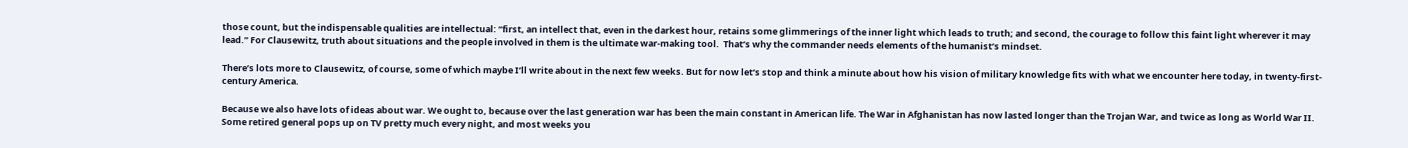those count, but the indispensable qualities are intellectual: “first, an intellect that, even in the darkest hour, retains some glimmerings of the inner light which leads to truth; and second, the courage to follow this faint light wherever it may lead.” For Clausewitz, truth about situations and the people involved in them is the ultimate war-making tool.  That’s why the commander needs elements of the humanist’s mindset.

There’s lots more to Clausewitz, of course, some of which maybe I’ll write about in the next few weeks. But for now let’s stop and think a minute about how his vision of military knowledge fits with what we encounter here today, in twenty-first-century America.

Because we also have lots of ideas about war. We ought to, because over the last generation war has been the main constant in American life. The War in Afghanistan has now lasted longer than the Trojan War, and twice as long as World War II. Some retired general pops up on TV pretty much every night, and most weeks you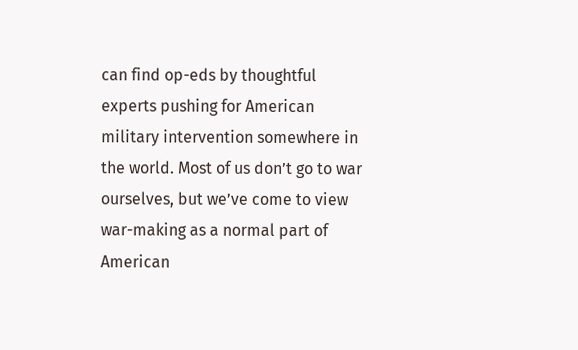can find op-eds by thoughtful experts pushing for American military intervention somewhere in the world. Most of us don’t go to war ourselves, but we’ve come to view war-making as a normal part of American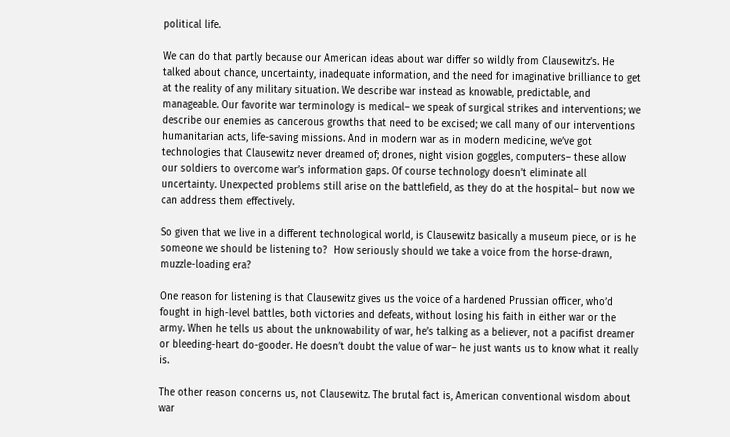political life.

We can do that partly because our American ideas about war differ so wildly from Clausewitz’s. He talked about chance, uncertainty, inadequate information, and the need for imaginative brilliance to get at the reality of any military situation. We describe war instead as knowable, predictable, and manageable. Our favorite war terminology is medical– we speak of surgical strikes and interventions; we describe our enemies as cancerous growths that need to be excised; we call many of our interventions humanitarian acts, life-saving missions. And in modern war as in modern medicine, we’ve got technologies that Clausewitz never dreamed of; drones, night vision goggles, computers– these allow our soldiers to overcome war’s information gaps. Of course technology doesn’t eliminate all uncertainty. Unexpected problems still arise on the battlefield, as they do at the hospital– but now we can address them effectively.

So given that we live in a different technological world, is Clausewitz basically a museum piece, or is he someone we should be listening to?  How seriously should we take a voice from the horse-drawn, muzzle-loading era?

One reason for listening is that Clausewitz gives us the voice of a hardened Prussian officer, who’d fought in high-level battles, both victories and defeats, without losing his faith in either war or the army. When he tells us about the unknowability of war, he’s talking as a believer, not a pacifist dreamer or bleeding-heart do-gooder. He doesn’t doubt the value of war– he just wants us to know what it really is.

The other reason concerns us, not Clausewitz. The brutal fact is, American conventional wisdom about war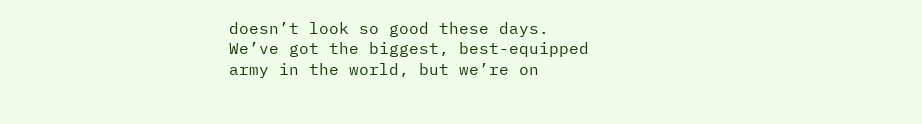doesn’t look so good these days. We’ve got the biggest, best-equipped army in the world, but we’re on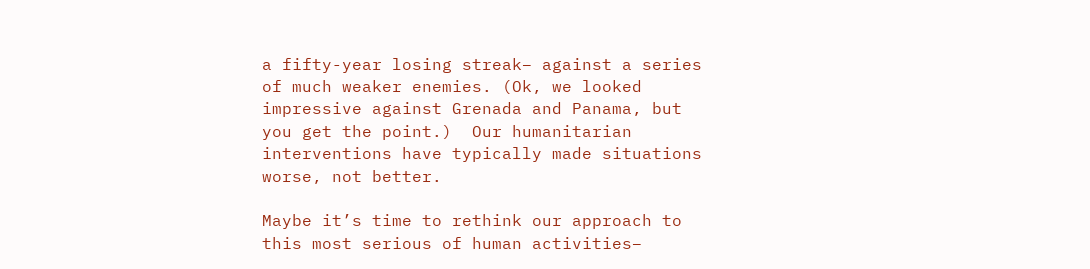a fifty-year losing streak– against a series of much weaker enemies. (Ok, we looked impressive against Grenada and Panama, but you get the point.)  Our humanitarian interventions have typically made situations worse, not better.

Maybe it’s time to rethink our approach to this most serious of human activities–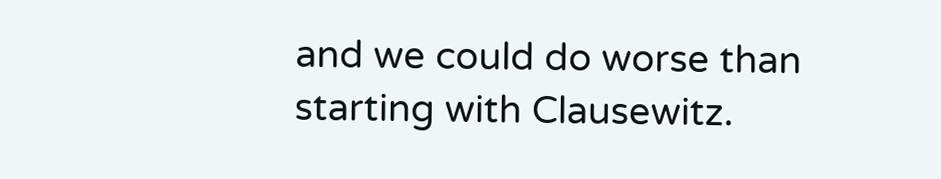and we could do worse than starting with Clausewitz.